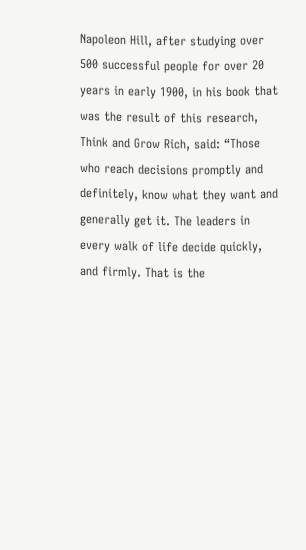Napoleon Hill, after studying over 500 successful people for over 20 years in early 1900, in his book that was the result of this research, Think and Grow Rich, said: “Those who reach decisions promptly and definitely, know what they want and generally get it. The leaders in every walk of life decide quickly, and firmly. That is the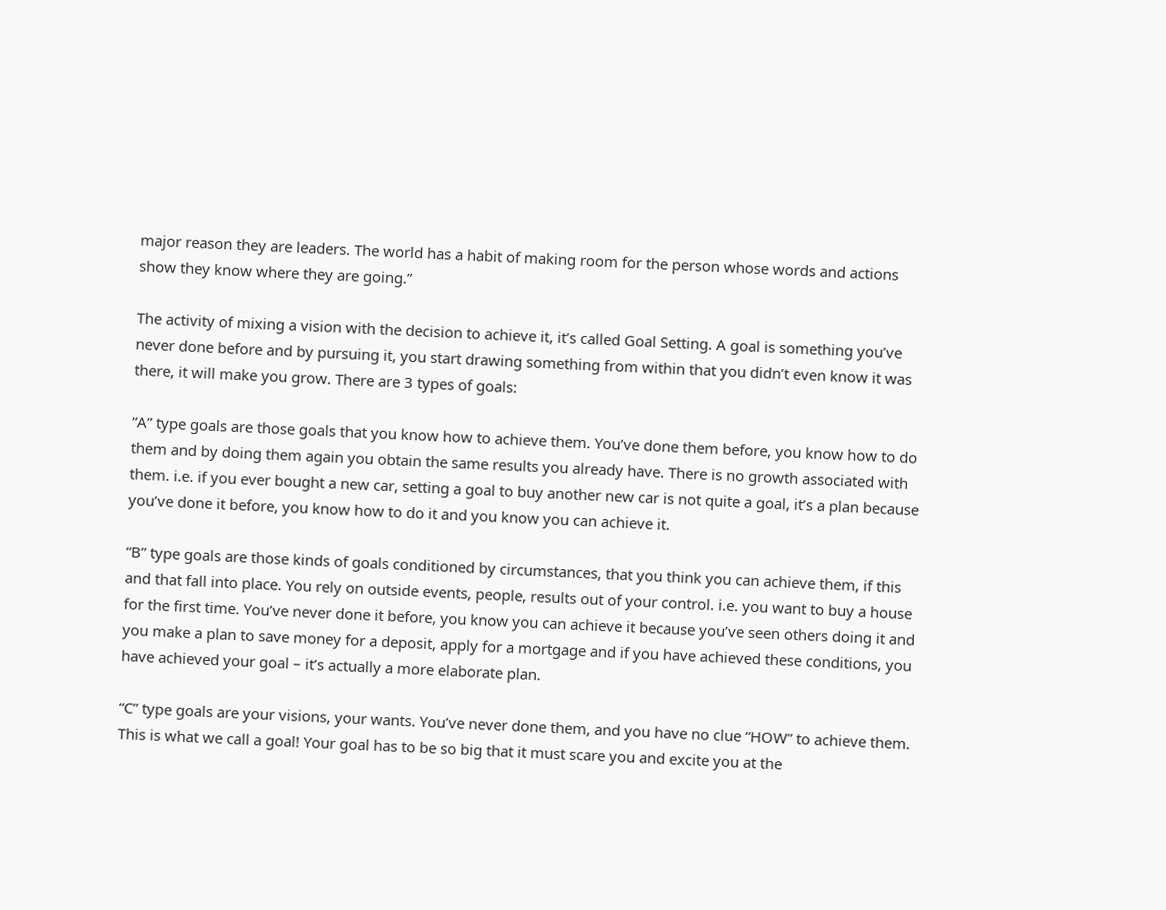major reason they are leaders. The world has a habit of making room for the person whose words and actions show they know where they are going.”

The activity of mixing a vision with the decision to achieve it, it’s called Goal Setting. A goal is something you’ve never done before and by pursuing it, you start drawing something from within that you didn’t even know it was there, it will make you grow. There are 3 types of goals:

“A” type goals are those goals that you know how to achieve them. You’ve done them before, you know how to do them and by doing them again you obtain the same results you already have. There is no growth associated with them. i.e. if you ever bought a new car, setting a goal to buy another new car is not quite a goal, it’s a plan because you’ve done it before, you know how to do it and you know you can achieve it.

“B” type goals are those kinds of goals conditioned by circumstances, that you think you can achieve them, if this and that fall into place. You rely on outside events, people, results out of your control. i.e. you want to buy a house for the first time. You’ve never done it before, you know you can achieve it because you’ve seen others doing it and you make a plan to save money for a deposit, apply for a mortgage and if you have achieved these conditions, you have achieved your goal – it’s actually a more elaborate plan.

“C” type goals are your visions, your wants. You’ve never done them, and you have no clue “HOW” to achieve them. This is what we call a goal! Your goal has to be so big that it must scare you and excite you at the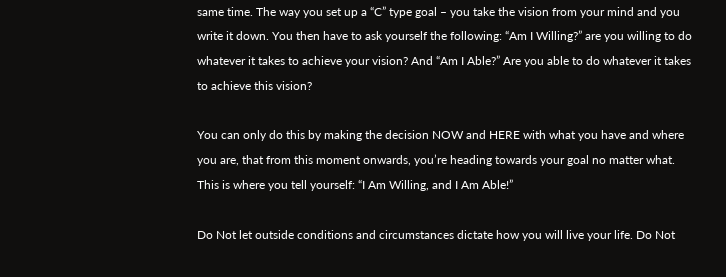same time. The way you set up a “C” type goal – you take the vision from your mind and you write it down. You then have to ask yourself the following: “Am I Willing?” are you willing to do whatever it takes to achieve your vision? And “Am I Able?” Are you able to do whatever it takes to achieve this vision?

You can only do this by making the decision NOW and HERE with what you have and where you are, that from this moment onwards, you’re heading towards your goal no matter what. This is where you tell yourself: “I Am Willing, and I Am Able!”

Do Not let outside conditions and circumstances dictate how you will live your life. Do Not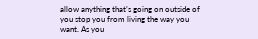allow anything that’s going on outside of you stop you from living the way you want. As you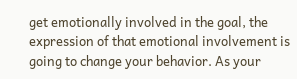get emotionally involved in the goal, the expression of that emotional involvement is going to change your behavior. As your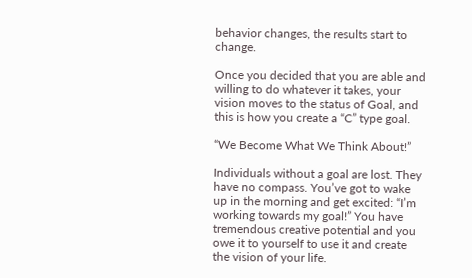behavior changes, the results start to change.

Once you decided that you are able and willing to do whatever it takes, your vision moves to the status of Goal, and this is how you create a “C” type goal.

“We Become What We Think About!”

Individuals without a goal are lost. They have no compass. You’ve got to wake up in the morning and get excited: “I’m working towards my goal!” You have tremendous creative potential and you owe it to yourself to use it and create the vision of your life.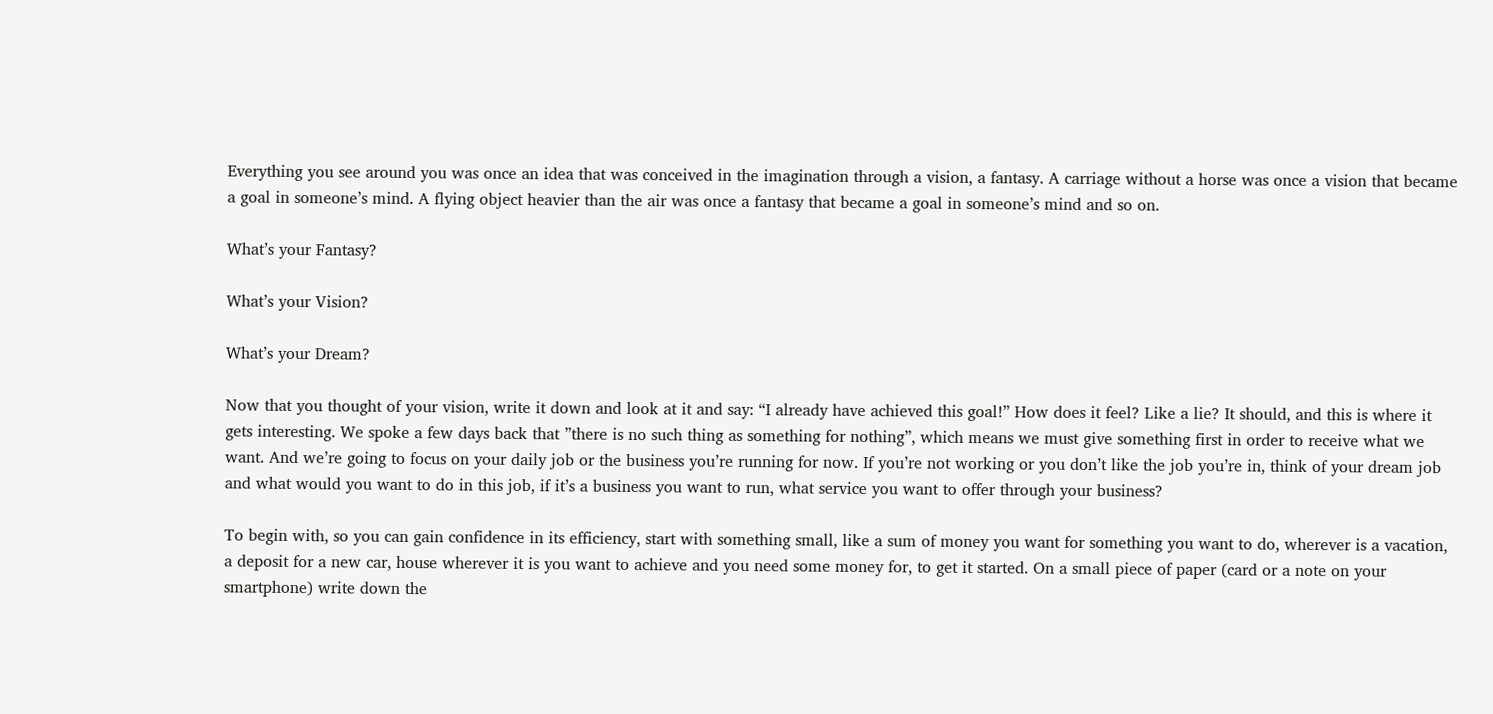Everything you see around you was once an idea that was conceived in the imagination through a vision, a fantasy. A carriage without a horse was once a vision that became a goal in someone’s mind. A flying object heavier than the air was once a fantasy that became a goal in someone’s mind and so on.

What’s your Fantasy?

What’s your Vision?

What’s your Dream?

Now that you thought of your vision, write it down and look at it and say: “I already have achieved this goal!” How does it feel? Like a lie? It should, and this is where it gets interesting. We spoke a few days back that ”there is no such thing as something for nothing”, which means we must give something first in order to receive what we want. And we’re going to focus on your daily job or the business you’re running for now. If you’re not working or you don’t like the job you’re in, think of your dream job and what would you want to do in this job, if it’s a business you want to run, what service you want to offer through your business?

To begin with, so you can gain confidence in its efficiency, start with something small, like a sum of money you want for something you want to do, wherever is a vacation, a deposit for a new car, house wherever it is you want to achieve and you need some money for, to get it started. On a small piece of paper (card or a note on your smartphone) write down the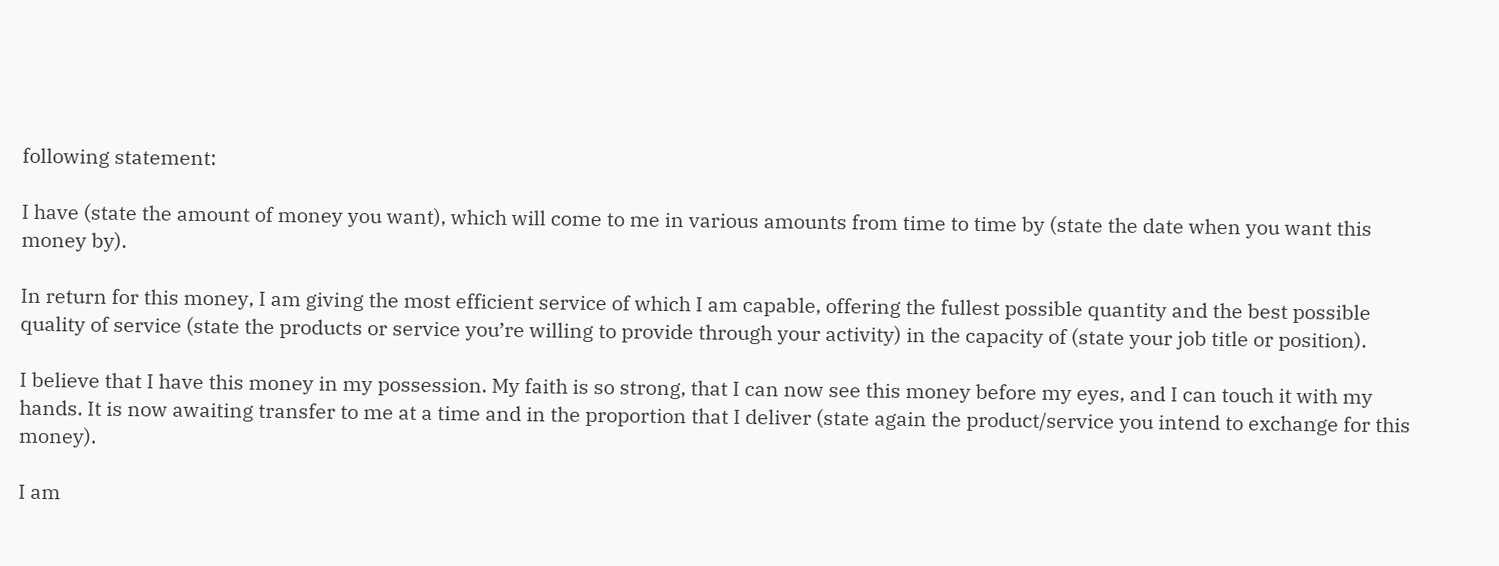following statement:

I have (state the amount of money you want), which will come to me in various amounts from time to time by (state the date when you want this money by).

In return for this money, I am giving the most efficient service of which I am capable, offering the fullest possible quantity and the best possible quality of service (state the products or service you’re willing to provide through your activity) in the capacity of (state your job title or position).

I believe that I have this money in my possession. My faith is so strong, that I can now see this money before my eyes, and I can touch it with my hands. It is now awaiting transfer to me at a time and in the proportion that I deliver (state again the product/service you intend to exchange for this money).

I am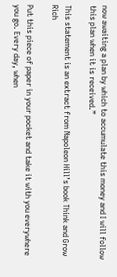now awaiting a plan by which to accumulate this money and I will follow this plan when it is received.”

This statement is an extract from Napoleon Hill’s book Think and Grow Rich

Put this piece of paper in your pocket and take it with you everywhere you go. Every day, when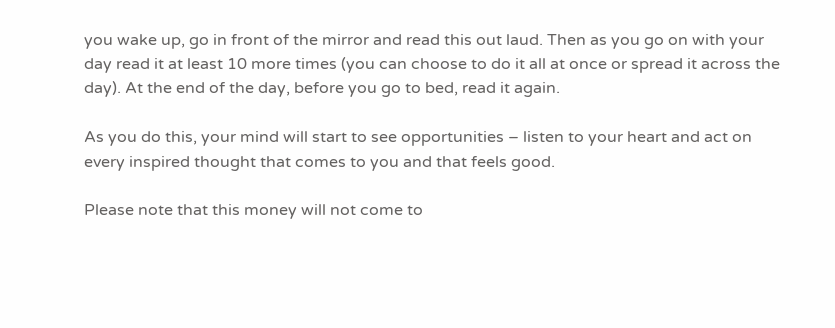you wake up, go in front of the mirror and read this out laud. Then as you go on with your day read it at least 10 more times (you can choose to do it all at once or spread it across the day). At the end of the day, before you go to bed, read it again.

As you do this, your mind will start to see opportunities – listen to your heart and act on every inspired thought that comes to you and that feels good.

Please note that this money will not come to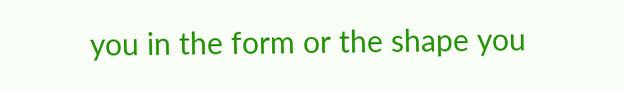you in the form or the shape you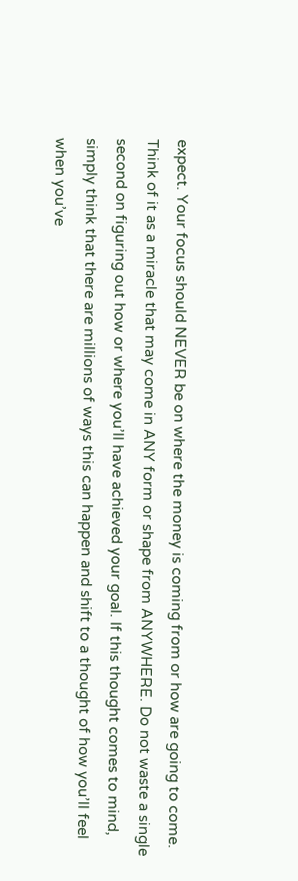expect. Your focus should NEVER be on where the money is coming from or how are going to come. Think of it as a miracle that may come in ANY form or shape from ANYWHERE. Do not waste a single second on figuring out how or where you’ll have achieved your goal. If this thought comes to mind, simply think that there are millions of ways this can happen and shift to a thought of how you’ll feel when you’ve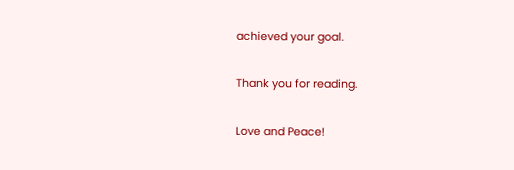achieved your goal.

Thank you for reading.

Love and Peace!